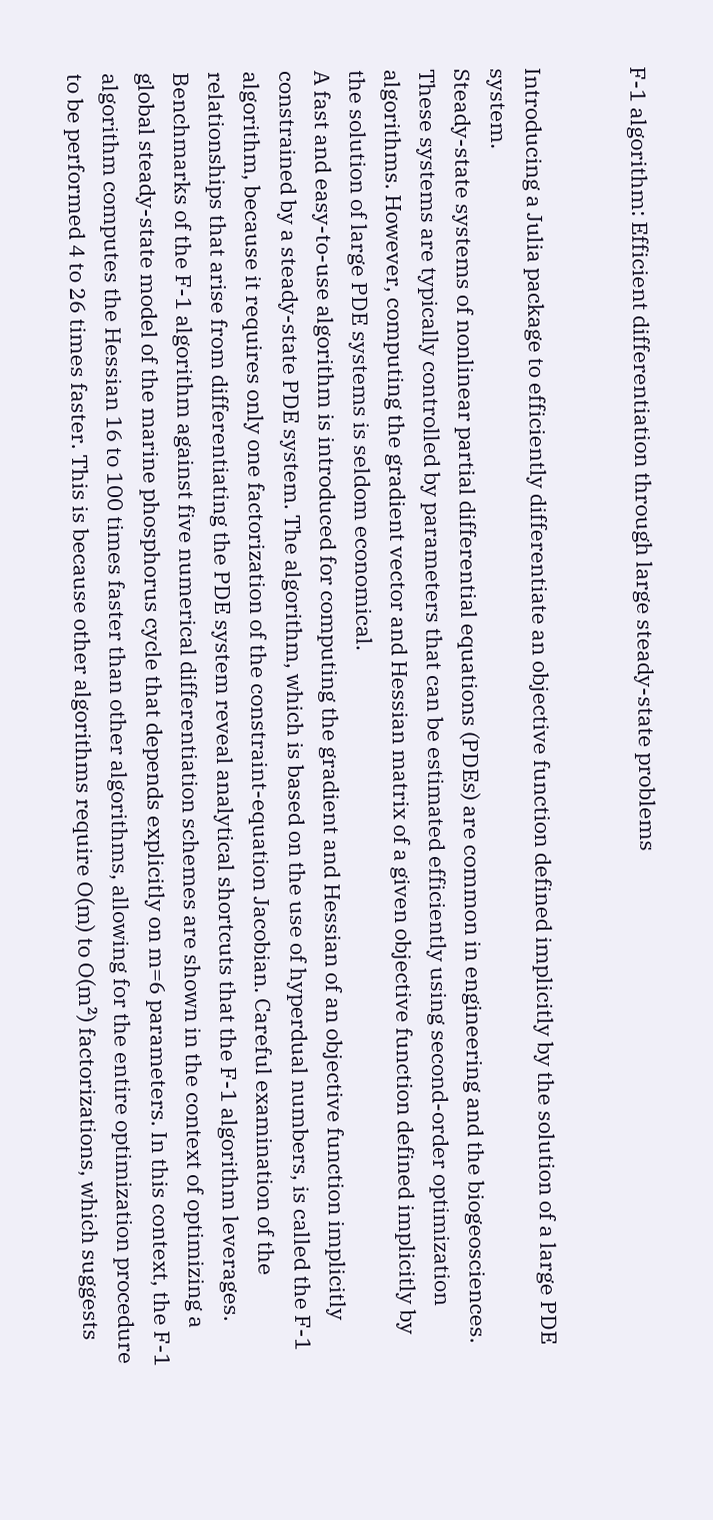F-1 algorithm: Efficient differentiation through large steady-state problems


Introducing a Julia package to efficiently differentiate an objective function defined implicitly by the solution of a large PDE system.
Steady-state systems of nonlinear partial differential equations (PDEs) are common in engineering and the biogeosciences. These systems are typically controlled by parameters that can be estimated efficiently using second-order optimization algorithms. However, computing the gradient vector and Hessian matrix of a given objective function defined implicitly by the solution of large PDE systems is seldom economical.
A fast and easy-to-use algorithm is introduced for computing the gradient and Hessian of an objective function implicitly constrained by a steady-state PDE system. The algorithm, which is based on the use of hyperdual numbers, is called the F-1 algorithm, because it requires only one factorization of the constraint-equation Jacobian. Careful examination of the relationships that arise from differentiating the PDE system reveal analytical shortcuts that the F-1 algorithm leverages. Benchmarks of the F-1 algorithm against five numerical differentiation schemes are shown in the context of optimizing a global steady-state model of the marine phosphorus cycle that depends explicitly on m=6 parameters. In this context, the F-1 algorithm computes the Hessian 16 to 100 times faster than other algorithms, allowing for the entire optimization procedure to be performed 4 to 26 times faster. This is because other algorithms require O(m) to O(m²) factorizations, which suggests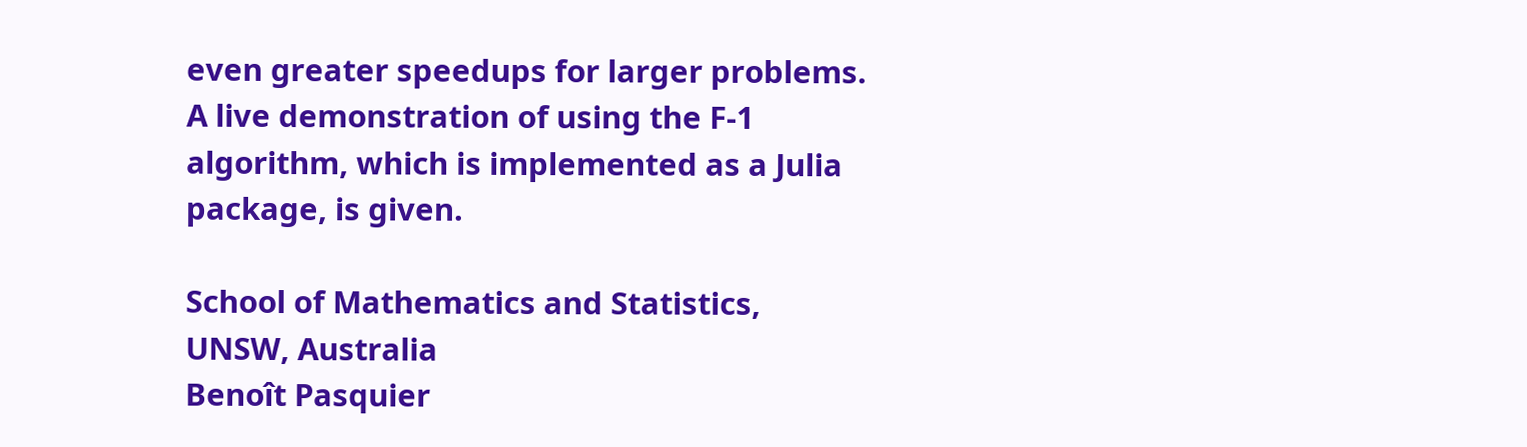even greater speedups for larger problems.
A live demonstration of using the F-1 algorithm, which is implemented as a Julia package, is given.

School of Mathematics and Statistics, UNSW, Australia
Benoît Pasquier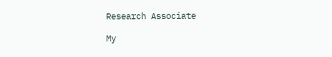Research Associate

My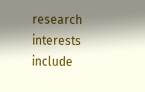research interests include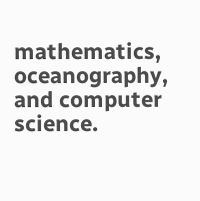mathematics, oceanography, and computer science.